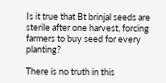Is it true that Bt brinjal seeds are sterile after one harvest, forcing farmers to buy seed for every planting?

There is no truth in this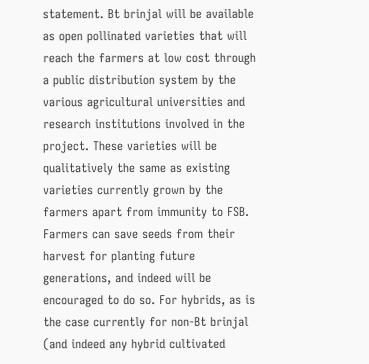statement. Bt brinjal will be available as open pollinated varieties that will reach the farmers at low cost through a public distribution system by the various agricultural universities and research institutions involved in the project. These varieties will be qualitatively the same as existing varieties currently grown by the farmers apart from immunity to FSB. Farmers can save seeds from their harvest for planting future generations, and indeed will be encouraged to do so. For hybrids, as is the case currently for non-Bt brinjal (and indeed any hybrid cultivated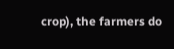crop), the farmers do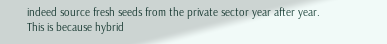indeed source fresh seeds from the private sector year after year. This is because hybrid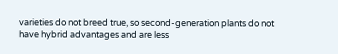varieties do not breed true, so second-generation plants do not have hybrid advantages and are less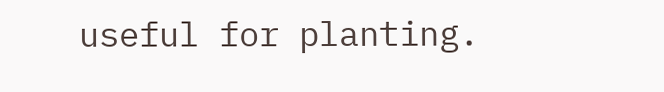useful for planting.